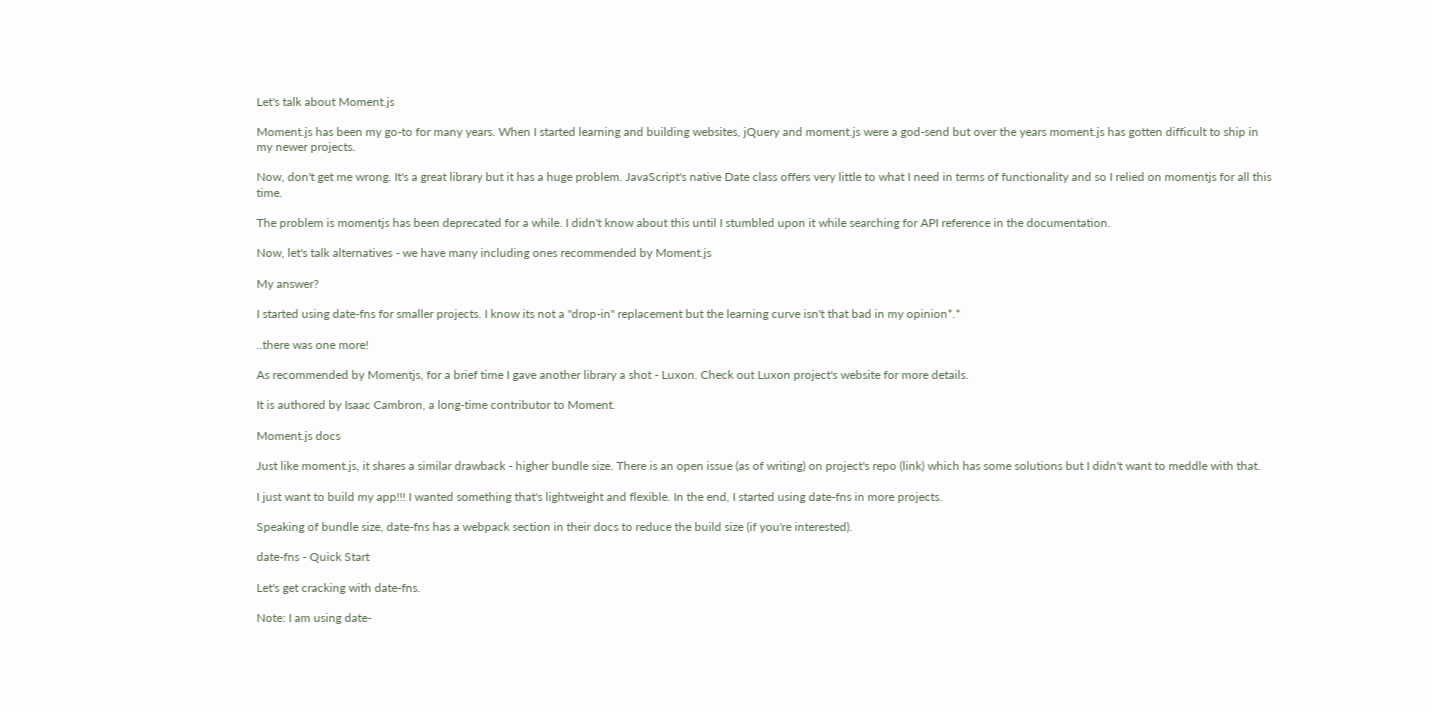Let's talk about Moment.js

Moment.js has been my go-to for many years. When I started learning and building websites, jQuery and moment.js were a god-send but over the years moment.js has gotten difficult to ship in my newer projects.

Now, don't get me wrong. It's a great library but it has a huge problem. JavaScript's native Date class offers very little to what I need in terms of functionality and so I relied on momentjs for all this time.

The problem is momentjs has been deprecated for a while. I didn't know about this until I stumbled upon it while searching for API reference in the documentation.

Now, let's talk alternatives - we have many including ones recommended by Moment.js

My answer?

I started using date-fns for smaller projects. I know its not a "drop-in" replacement but the learning curve isn't that bad in my opinion*.*

..there was one more!

As recommended by Momentjs, for a brief time I gave another library a shot - Luxon. Check out Luxon project's website for more details.

It is authored by Isaac Cambron, a long-time contributor to Moment.

Moment.js docs

Just like moment.js, it shares a similar drawback - higher bundle size. There is an open issue (as of writing) on project's repo (link) which has some solutions but I didn't want to meddle with that.

I just want to build my app!!! I wanted something that's lightweight and flexible. In the end, I started using date-fns in more projects.

Speaking of bundle size, date-fns has a webpack section in their docs to reduce the build size (if you're interested).

date-fns - Quick Start

Let's get cracking with date-fns.

Note: I am using date-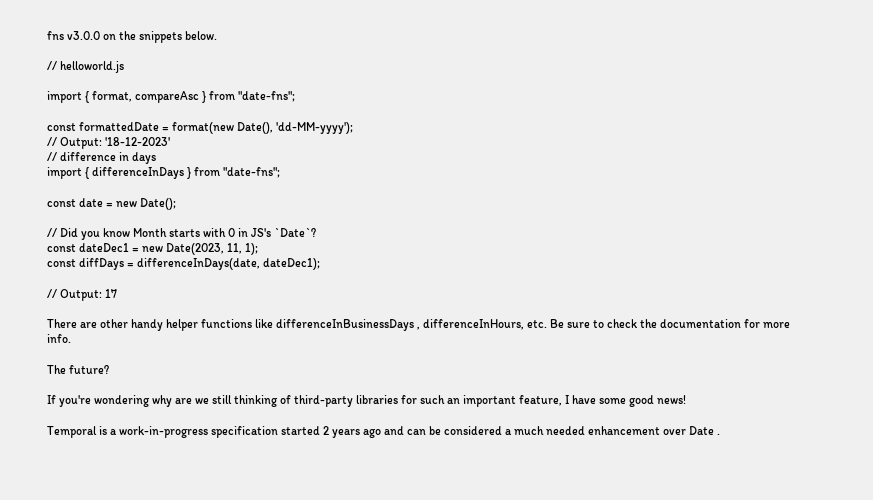fns v3.0.0 on the snippets below.

// helloworld.js

import { format, compareAsc } from "date-fns";

const formattedDate = format(new Date(), 'dd-MM-yyyy');
// Output: '18-12-2023'
// difference in days
import { differenceInDays } from "date-fns";

const date = new Date();

// Did you know Month starts with 0 in JS's `Date`?
const dateDec1 = new Date(2023, 11, 1);
const diffDays = differenceInDays(date, dateDec1);

// Output: 17

There are other handy helper functions like differenceInBusinessDays , differenceInHours, etc. Be sure to check the documentation for more info.

The future?

If you're wondering why are we still thinking of third-party libraries for such an important feature, I have some good news!

Temporal is a work-in-progress specification started 2 years ago and can be considered a much needed enhancement over Date .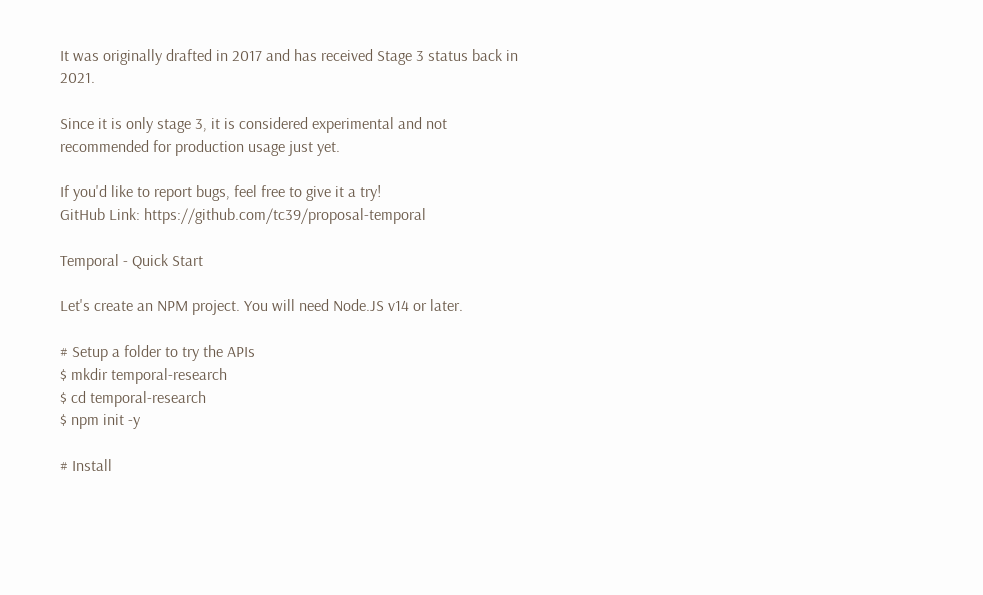It was originally drafted in 2017 and has received Stage 3 status back in 2021.

Since it is only stage 3, it is considered experimental and not recommended for production usage just yet.

If you'd like to report bugs, feel free to give it a try!
GitHub Link: https://github.com/tc39/proposal-temporal

Temporal - Quick Start

Let's create an NPM project. You will need Node.JS v14 or later.

# Setup a folder to try the APIs
$ mkdir temporal-research
$ cd temporal-research
$ npm init -y

# Install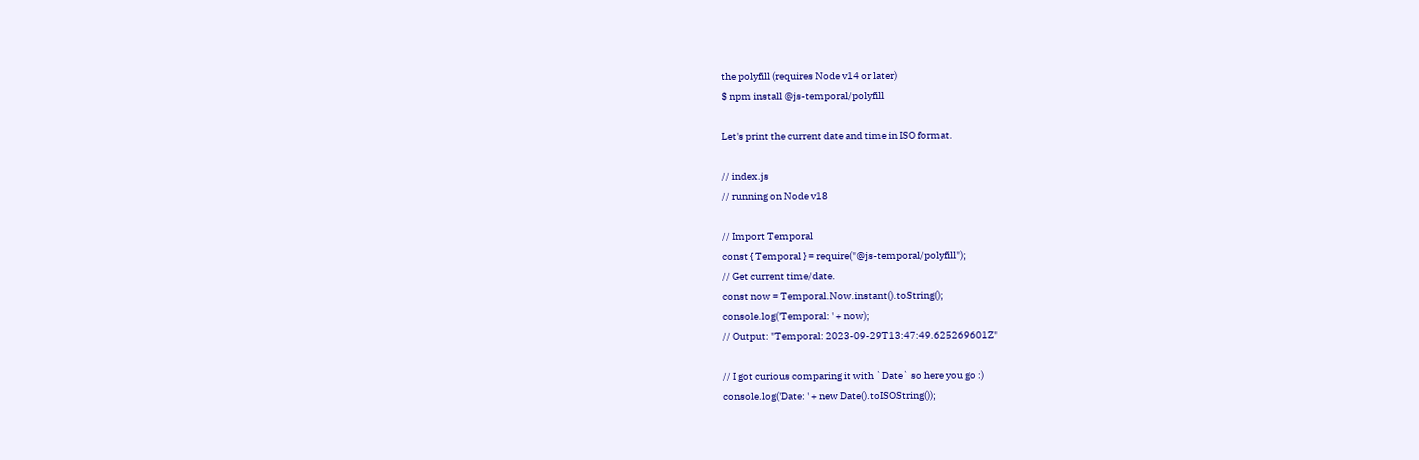the polyfill (requires Node v14 or later)
$ npm install @js-temporal/polyfill

Let's print the current date and time in ISO format.

// index.js
// running on Node v18

// Import Temporal
const { Temporal } = require("@js-temporal/polyfill");
// Get current time/date.
const now = Temporal.Now.instant().toString();
console.log('Temporal: ' + now);
// Output: "Temporal: 2023-09-29T13:47:49.625269601Z"

// I got curious comparing it with `Date` so here you go :)
console.log('Date: ' + new Date().toISOString());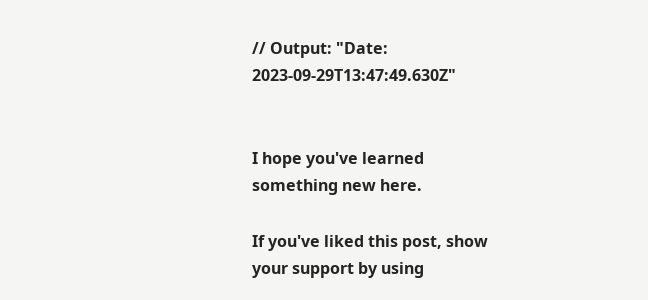// Output: "Date: 2023-09-29T13:47:49.630Z"


I hope you've learned something new here.

If you've liked this post, show your support by using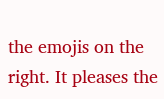the emojis on the right. It pleases the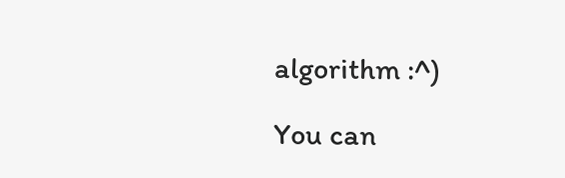algorithm :^)

You can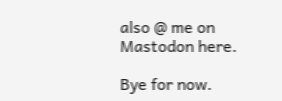also @ me on Mastodon here.

Bye for now.